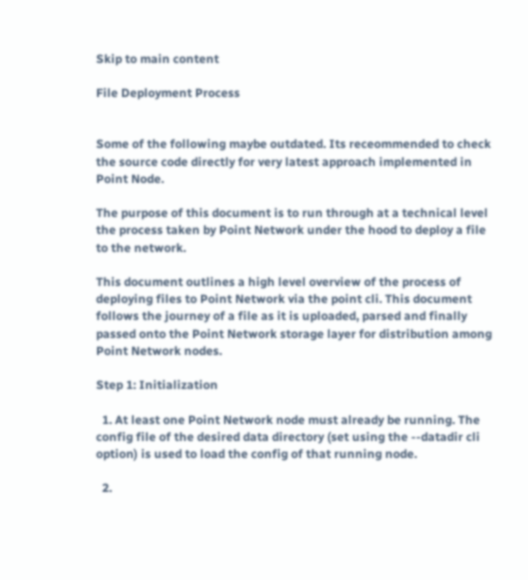Skip to main content

File Deployment Process


Some of the following maybe outdated. Its receommended to check the source code directly for very latest approach implemented in Point Node.

The purpose of this document is to run through at a technical level the process taken by Point Network under the hood to deploy a file to the network.

This document outlines a high level overview of the process of deploying files to Point Network via the point cli. This document follows the journey of a file as it is uploaded, parsed and finally passed onto the Point Network storage layer for distribution among Point Network nodes.

Step 1: Initialization

  1. At least one Point Network node must already be running. The config file of the desired data directory (set using the --datadir cli option) is used to load the config of that running node.

  2.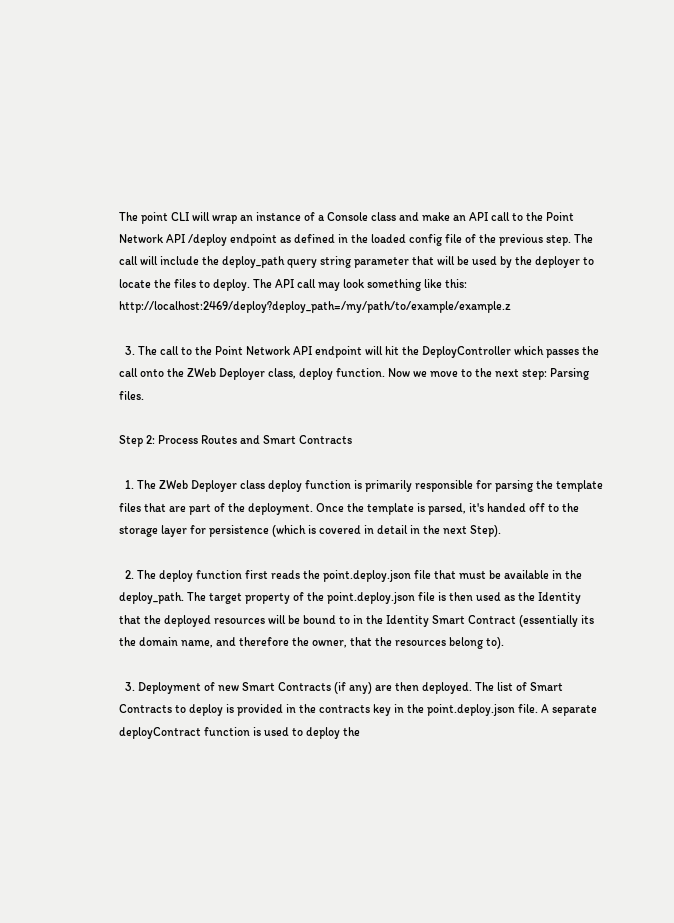The point CLI will wrap an instance of a Console class and make an API call to the Point Network API /deploy endpoint as defined in the loaded config file of the previous step. The call will include the deploy_path query string parameter that will be used by the deployer to locate the files to deploy. The API call may look something like this: http://localhost:2469/deploy?deploy_path=/my/path/to/example/example.z

  3. The call to the Point Network API endpoint will hit the DeployController which passes the call onto the ZWeb Deployer class, deploy function. Now we move to the next step: Parsing files.

Step 2: Process Routes and Smart Contracts

  1. The ZWeb Deployer class deploy function is primarily responsible for parsing the template files that are part of the deployment. Once the template is parsed, it's handed off to the storage layer for persistence (which is covered in detail in the next Step).

  2. The deploy function first reads the point.deploy.json file that must be available in the deploy_path. The target property of the point.deploy.json file is then used as the Identity that the deployed resources will be bound to in the Identity Smart Contract (essentially its the domain name, and therefore the owner, that the resources belong to).

  3. Deployment of new Smart Contracts (if any) are then deployed. The list of Smart Contracts to deploy is provided in the contracts key in the point.deploy.json file. A separate deployContract function is used to deploy the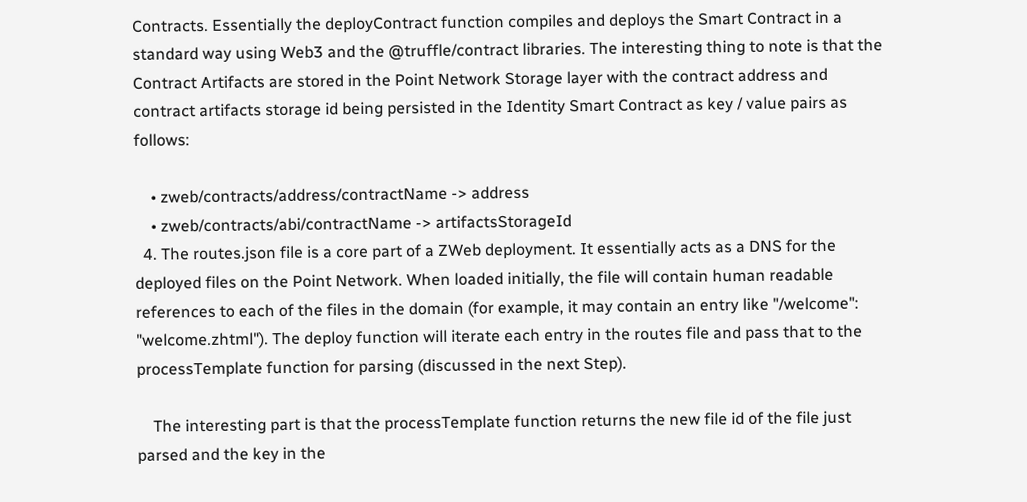Contracts. Essentially the deployContract function compiles and deploys the Smart Contract in a standard way using Web3 and the @truffle/contract libraries. The interesting thing to note is that the Contract Artifacts are stored in the Point Network Storage layer with the contract address and contract artifacts storage id being persisted in the Identity Smart Contract as key / value pairs as follows:

    • zweb/contracts/address/contractName -> address
    • zweb/contracts/abi/contractName -> artifactsStorageId
  4. The routes.json file is a core part of a ZWeb deployment. It essentially acts as a DNS for the deployed files on the Point Network. When loaded initially, the file will contain human readable references to each of the files in the domain (for example, it may contain an entry like "/welcome": "welcome.zhtml"). The deploy function will iterate each entry in the routes file and pass that to the processTemplate function for parsing (discussed in the next Step).

    The interesting part is that the processTemplate function returns the new file id of the file just parsed and the key in the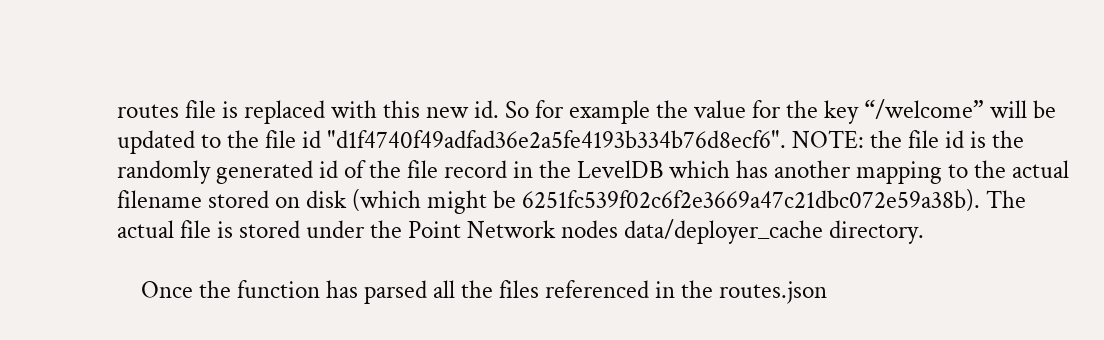routes file is replaced with this new id. So for example the value for the key “/welcome” will be updated to the file id "d1f4740f49adfad36e2a5fe4193b334b76d8ecf6". NOTE: the file id is the randomly generated id of the file record in the LevelDB which has another mapping to the actual filename stored on disk (which might be 6251fc539f02c6f2e3669a47c21dbc072e59a38b). The actual file is stored under the Point Network nodes data/deployer_cache directory.

    Once the function has parsed all the files referenced in the routes.json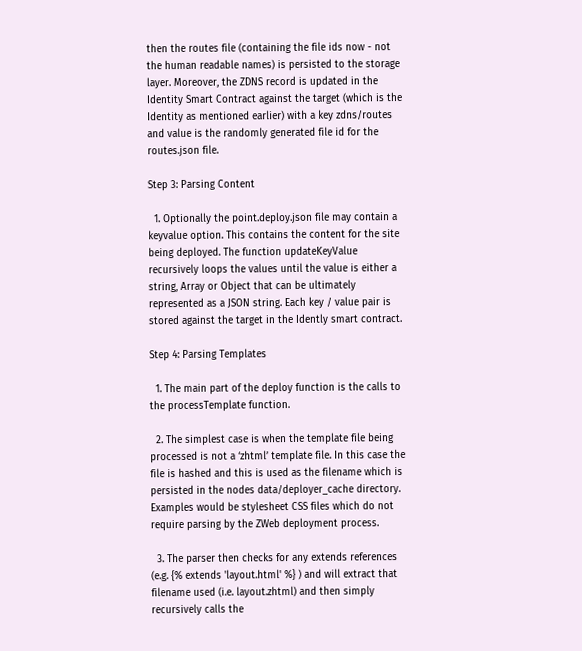then the routes file (containing the file ids now - not the human readable names) is persisted to the storage layer. Moreover, the ZDNS record is updated in the Identity Smart Contract against the target (which is the Identity as mentioned earlier) with a key zdns/routes and value is the randomly generated file id for the routes.json file.

Step 3: Parsing Content

  1. Optionally the point.deploy.json file may contain a keyvalue option. This contains the content for the site being deployed. The function updateKeyValue recursively loops the values until the value is either a string, Array or Object that can be ultimately represented as a JSON string. Each key / value pair is stored against the target in the Idently smart contract.

Step 4: Parsing Templates

  1. The main part of the deploy function is the calls to the processTemplate function.

  2. The simplest case is when the template file being processed is not a ‘zhtml’ template file. In this case the file is hashed and this is used as the filename which is persisted in the nodes data/deployer_cache directory. Examples would be stylesheet CSS files which do not require parsing by the ZWeb deployment process.

  3. The parser then checks for any extends references (e.g. {% extends 'layout.html' %} ) and will extract that filename used (i.e. layout.zhtml) and then simply recursively calls the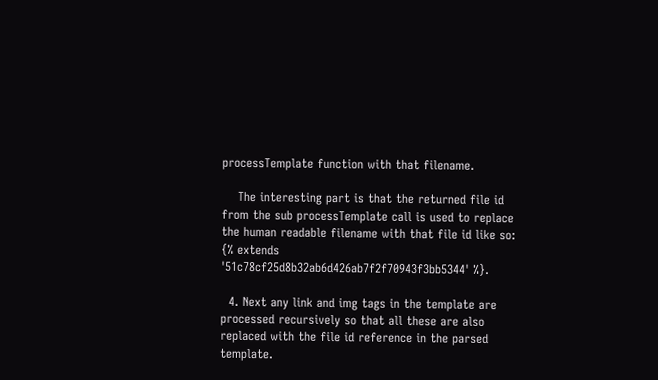processTemplate function with that filename.

    The interesting part is that the returned file id from the sub processTemplate call is used to replace the human readable filename with that file id like so: {% extends '51c78cf25d8b32ab6d426ab7f2f70943f3bb5344' %}.

  4. Next any link and img tags in the template are processed recursively so that all these are also replaced with the file id reference in the parsed template.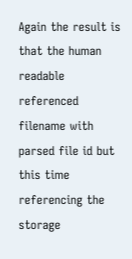Again the result is that the human readable referenced filename with parsed file id but this time referencing the storage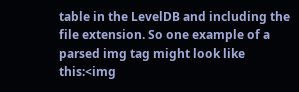table in the LevelDB and including the file extension. So one example of a parsed img tag might look like this:<img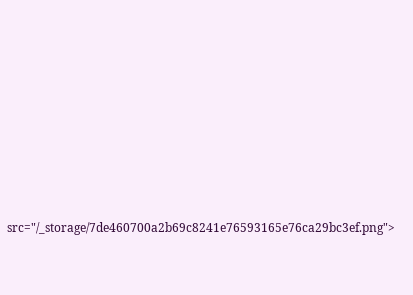src="/_storage/7de460700a2b69c8241e76593165e76ca29bc3ef.png">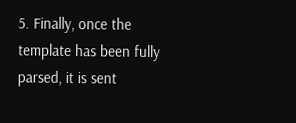5. Finally, once the template has been fully parsed, it is sent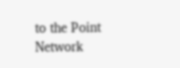to the Point Network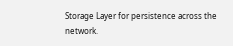Storage Layer for persistence across the network.